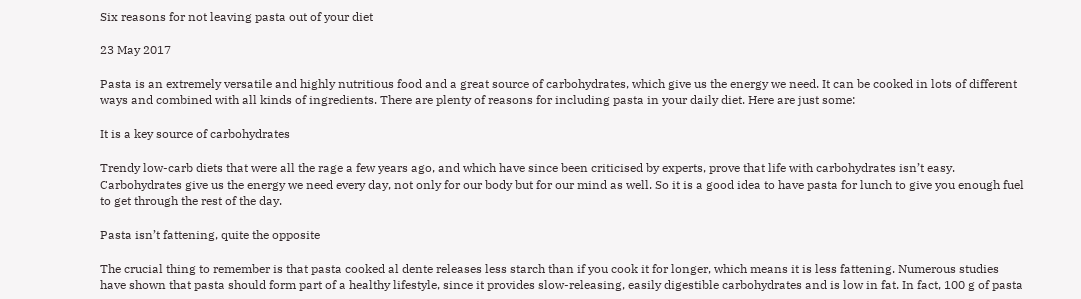Six reasons for not leaving pasta out of your diet

23 May 2017

Pasta is an extremely versatile and highly nutritious food and a great source of carbohydrates, which give us the energy we need. It can be cooked in lots of different ways and combined with all kinds of ingredients. There are plenty of reasons for including pasta in your daily diet. Here are just some:

It is a key source of carbohydrates

Trendy low-carb diets that were all the rage a few years ago, and which have since been criticised by experts, prove that life with carbohydrates isn’t easy. Carbohydrates give us the energy we need every day, not only for our body but for our mind as well. So it is a good idea to have pasta for lunch to give you enough fuel to get through the rest of the day.

Pasta isn’t fattening, quite the opposite

The crucial thing to remember is that pasta cooked al dente releases less starch than if you cook it for longer, which means it is less fattening. Numerous studies have shown that pasta should form part of a healthy lifestyle, since it provides slow-releasing, easily digestible carbohydrates and is low in fat. In fact, 100 g of pasta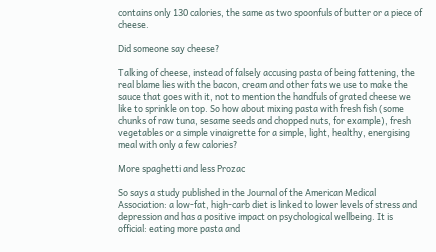contains only 130 calories, the same as two spoonfuls of butter or a piece of cheese.

Did someone say cheese?

Talking of cheese, instead of falsely accusing pasta of being fattening, the real blame lies with the bacon, cream and other fats we use to make the sauce that goes with it, not to mention the handfuls of grated cheese we like to sprinkle on top. So how about mixing pasta with fresh fish (some chunks of raw tuna, sesame seeds and chopped nuts, for example), fresh vegetables or a simple vinaigrette for a simple, light, healthy, energising meal with only a few calories?

More spaghetti and less Prozac

So says a study published in the Journal of the American Medical Association: a low-fat, high-carb diet is linked to lower levels of stress and depression and has a positive impact on psychological wellbeing. It is official: eating more pasta and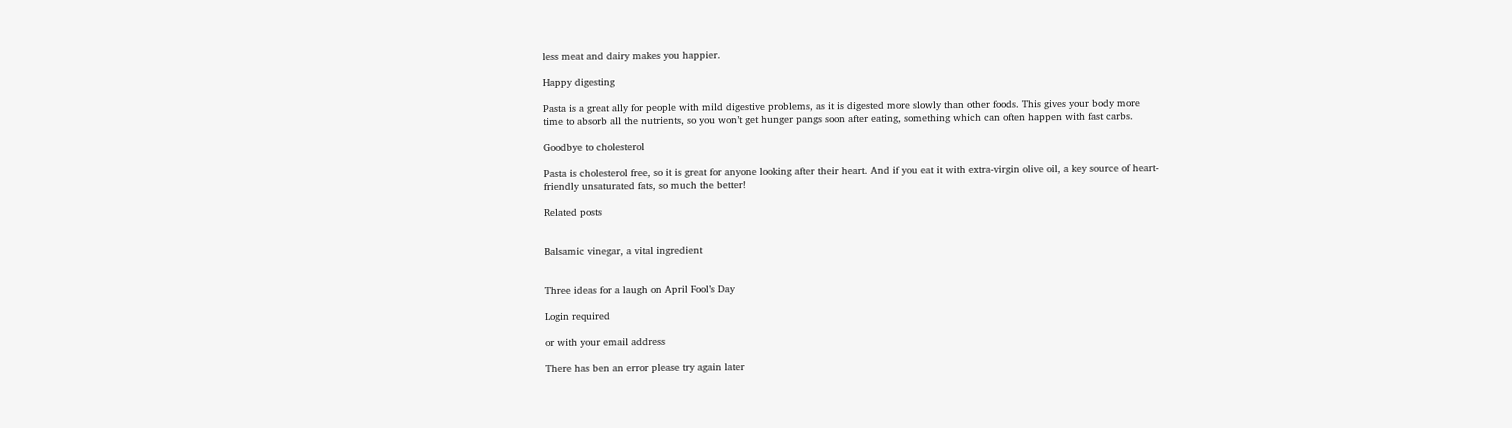less meat and dairy makes you happier.

Happy digesting

Pasta is a great ally for people with mild digestive problems, as it is digested more slowly than other foods. This gives your body more time to absorb all the nutrients, so you won’t get hunger pangs soon after eating, something which can often happen with fast carbs.

Goodbye to cholesterol

Pasta is cholesterol free, so it is great for anyone looking after their heart. And if you eat it with extra-virgin olive oil, a key source of heart-friendly unsaturated fats, so much the better!

Related posts


Balsamic vinegar, a vital ingredient


Three ideas for a laugh on April Fool’s Day

Login required

or with your email address

There has ben an error please try again later